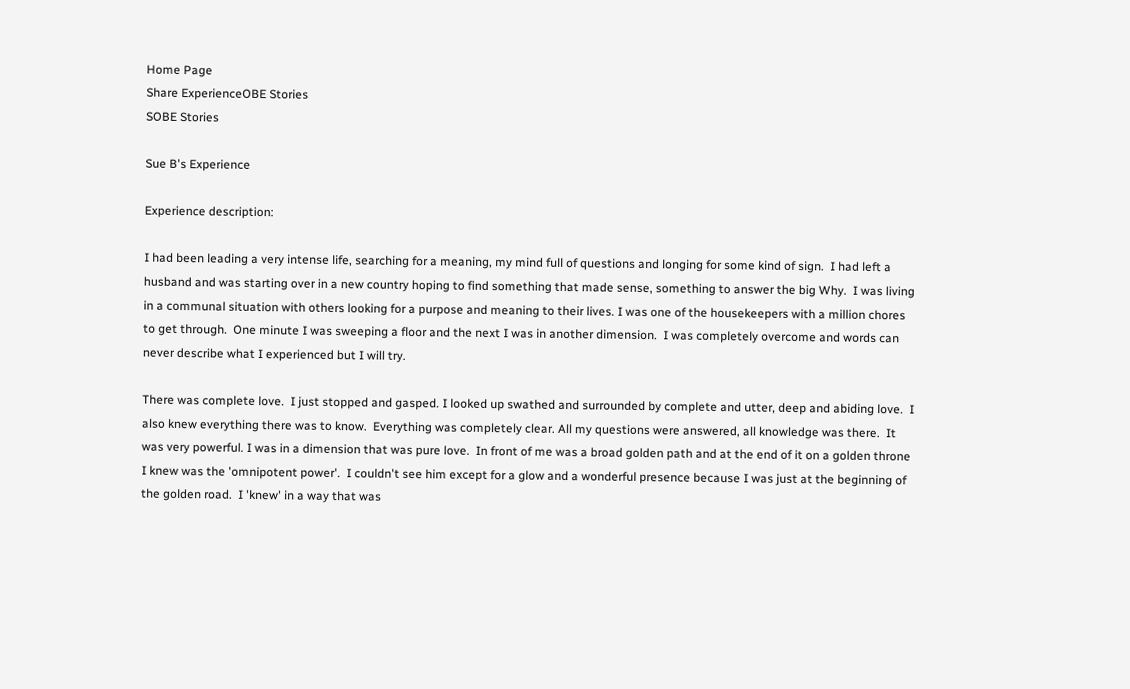Home Page
Share ExperienceOBE Stories
SOBE Stories

Sue B's Experience

Experience description:

I had been leading a very intense life, searching for a meaning, my mind full of questions and longing for some kind of sign.  I had left a husband and was starting over in a new country hoping to find something that made sense, something to answer the big Why.  I was living in a communal situation with others looking for a purpose and meaning to their lives. I was one of the housekeepers with a million chores to get through.  One minute I was sweeping a floor and the next I was in another dimension.  I was completely overcome and words can never describe what I experienced but I will try.

There was complete love.  I just stopped and gasped. I looked up swathed and surrounded by complete and utter, deep and abiding love.  I also knew everything there was to know.  Everything was completely clear. All my questions were answered, all knowledge was there.  It was very powerful. I was in a dimension that was pure love.  In front of me was a broad golden path and at the end of it on a golden throne I knew was the 'omnipotent power'.  I couldn't see him except for a glow and a wonderful presence because I was just at the beginning of the golden road.  I 'knew' in a way that was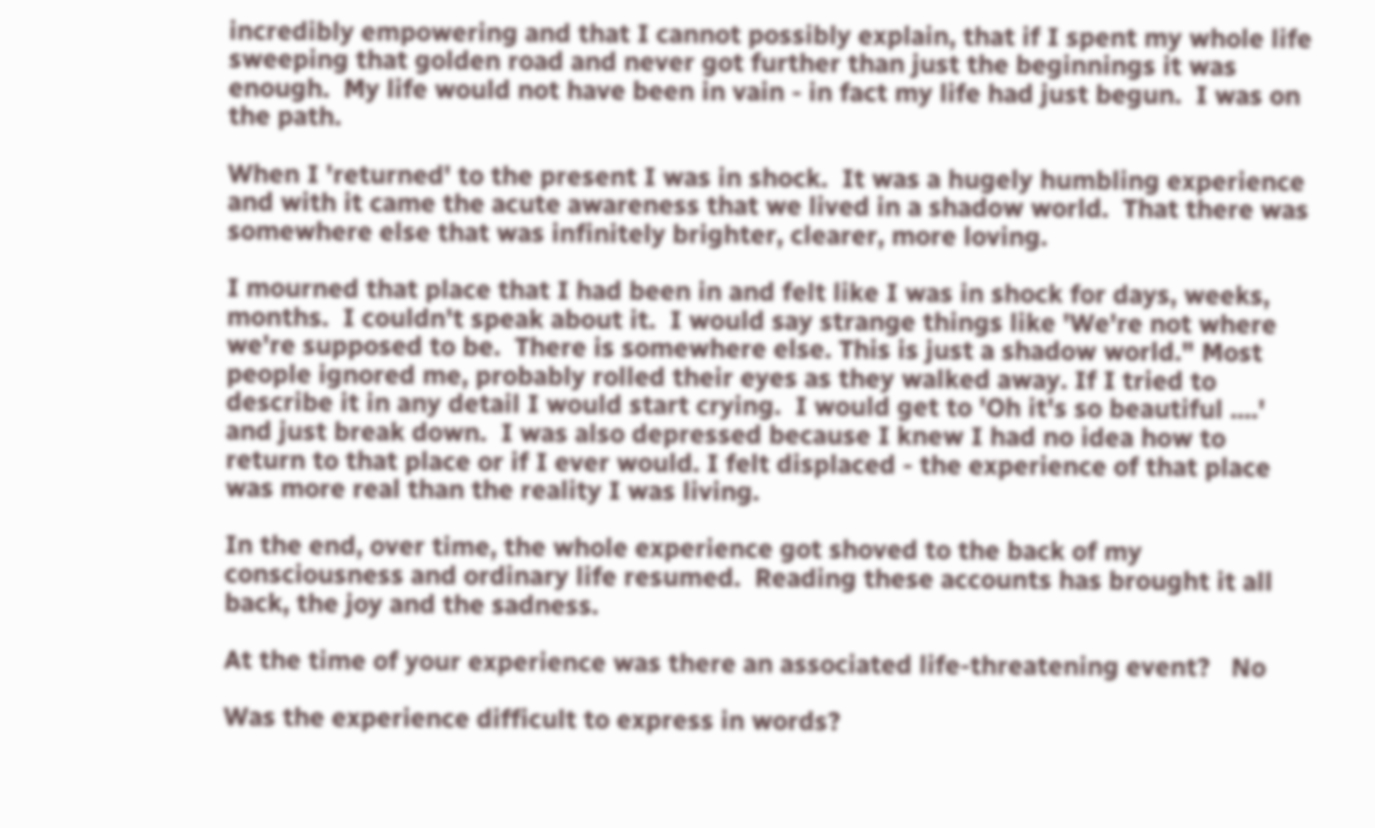incredibly empowering and that I cannot possibly explain, that if I spent my whole life sweeping that golden road and never got further than just the beginnings it was enough.  My life would not have been in vain - in fact my life had just begun.  I was on the path.

When I 'returned' to the present I was in shock.  It was a hugely humbling experience and with it came the acute awareness that we lived in a shadow world.  That there was somewhere else that was infinitely brighter, clearer, more loving.

I mourned that place that I had been in and felt like I was in shock for days, weeks, months.  I couldn't speak about it.  I would say strange things like 'We're not where we're supposed to be.  There is somewhere else. This is just a shadow world." Most people ignored me, probably rolled their eyes as they walked away. If I tried to describe it in any detail I would start crying.  I would get to 'Oh it's so beautiful ....' and just break down.  I was also depressed because I knew I had no idea how to return to that place or if I ever would. I felt displaced - the experience of that place was more real than the reality I was living.

In the end, over time, the whole experience got shoved to the back of my consciousness and ordinary life resumed.  Reading these accounts has brought it all back, the joy and the sadness.

At the time of your experience was there an associated life-threatening event?   No

Was the experience difficult to express in words?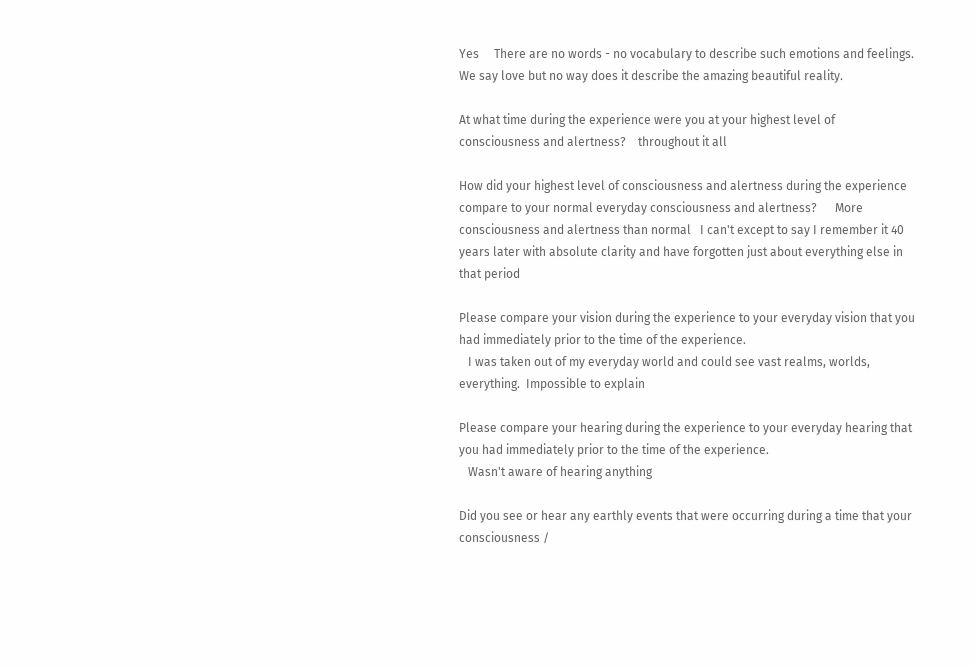Yes     There are no words - no vocabulary to describe such emotions and feelings.  We say love but no way does it describe the amazing beautiful reality.

At what time during the experience were you at your highest level of consciousness and alertness?    throughout it all

How did your highest level of consciousness and alertness during the experience compare to your normal everyday consciousness and alertness?      More consciousness and alertness than normal   I can't except to say I remember it 40 years later with absolute clarity and have forgotten just about everything else in that period

Please compare your vision during the experience to your everyday vision that you had immediately prior to the time of the experience.
   I was taken out of my everyday world and could see vast realms, worlds, everything.  Impossible to explain

Please compare your hearing during the experience to your everyday hearing that you had immediately prior to the time of the experience.
   Wasn't aware of hearing anything

Did you see or hear any earthly events that were occurring during a time that your consciousness /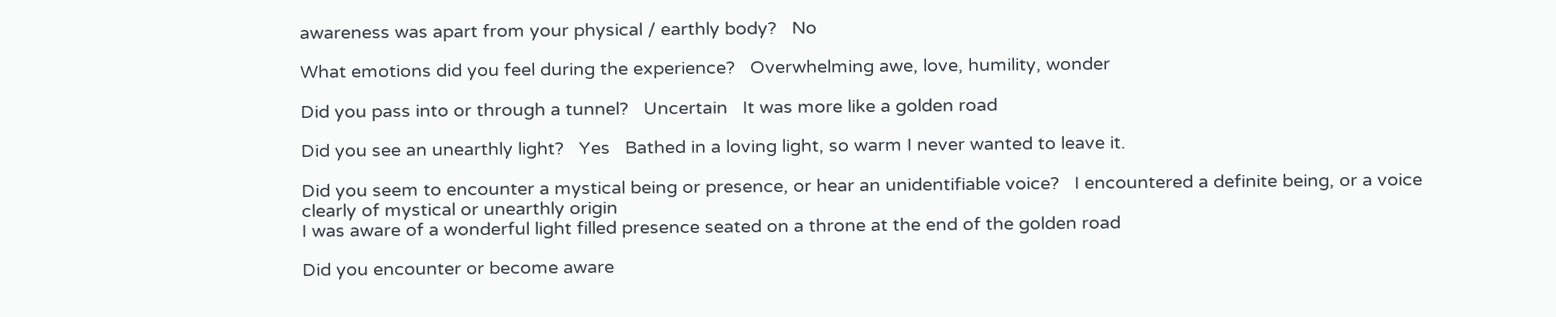awareness was apart from your physical / earthly body?   No

What emotions did you feel during the experience?   Overwhelming awe, love, humility, wonder

Did you pass into or through a tunnel?   Uncertain   It was more like a golden road

Did you see an unearthly light?   Yes   Bathed in a loving light, so warm I never wanted to leave it.

Did you seem to encounter a mystical being or presence, or hear an unidentifiable voice?   I encountered a definite being, or a voice clearly of mystical or unearthly origin
I was aware of a wonderful light filled presence seated on a throne at the end of the golden road

Did you encounter or become aware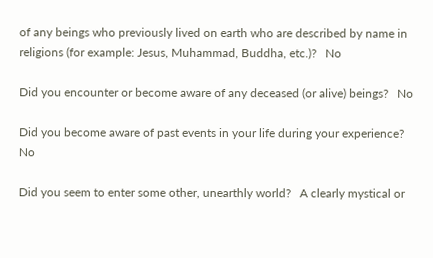of any beings who previously lived on earth who are described by name in religions (for example: Jesus, Muhammad, Buddha, etc.)?   No

Did you encounter or become aware of any deceased (or alive) beings?   No

Did you become aware of past events in your life during your experience?   No

Did you seem to enter some other, unearthly world?   A clearly mystical or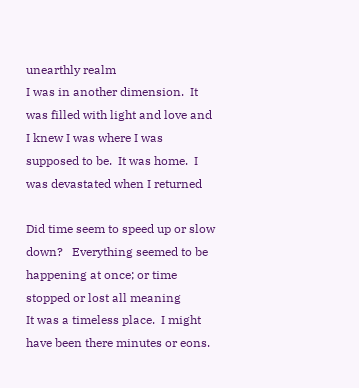unearthly realm
I was in another dimension.  It was filled with light and love and I knew I was where I was supposed to be.  It was home.  I was devastated when I returned

Did time seem to speed up or slow down?   Everything seemed to be happening at once; or time stopped or lost all meaning
It was a timeless place.  I might have been there minutes or eons.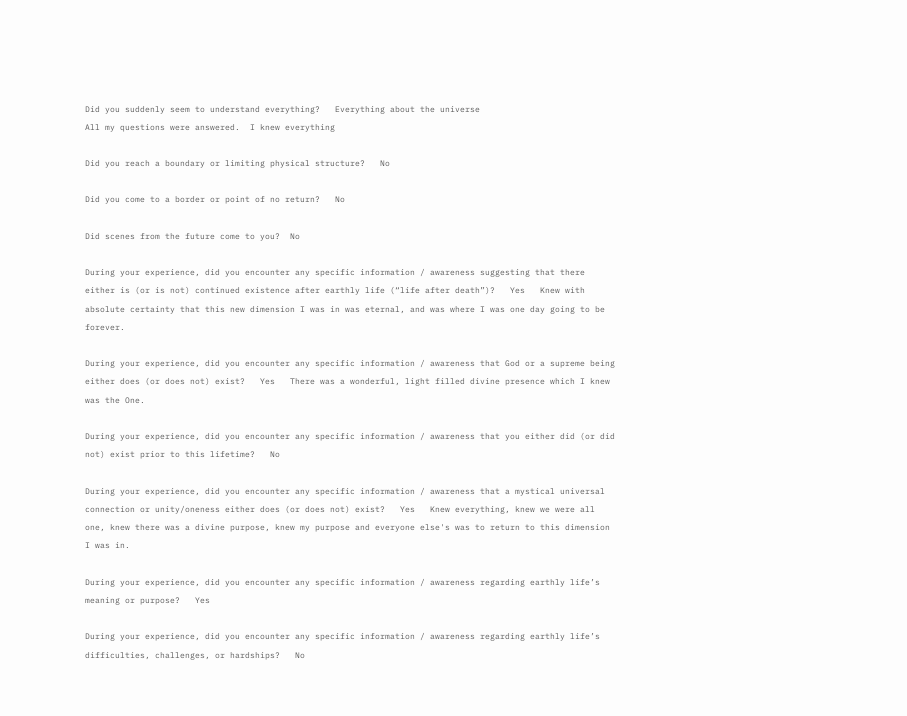Did you suddenly seem to understand everything?   Everything about the universe
All my questions were answered.  I knew everything

Did you reach a boundary or limiting physical structure?   No

Did you come to a border or point of no return?   No

Did scenes from the future come to you?  No

During your experience, did you encounter any specific information / awareness suggesting that there either is (or is not) continued existence after earthly life (“life after death”)?   Yes   Knew with absolute certainty that this new dimension I was in was eternal, and was where I was one day going to be forever.

During your experience, did you encounter any specific information / awareness that God or a supreme being either does (or does not) exist?   Yes   There was a wonderful, light filled divine presence which I knew was the One.

During your experience, did you encounter any specific information / awareness that you either did (or did not) exist prior to this lifetime?   No

During your experience, did you encounter any specific information / awareness that a mystical universal connection or unity/oneness either does (or does not) exist?   Yes   Knew everything, knew we were all one, knew there was a divine purpose, knew my purpose and everyone else's was to return to this dimension I was in.

During your experience, did you encounter any specific information / awareness regarding earthly life’s meaning or purpose?   Yes

During your experience, did you encounter any specific information / awareness regarding earthly life’s difficulties, challenges, or hardships?   No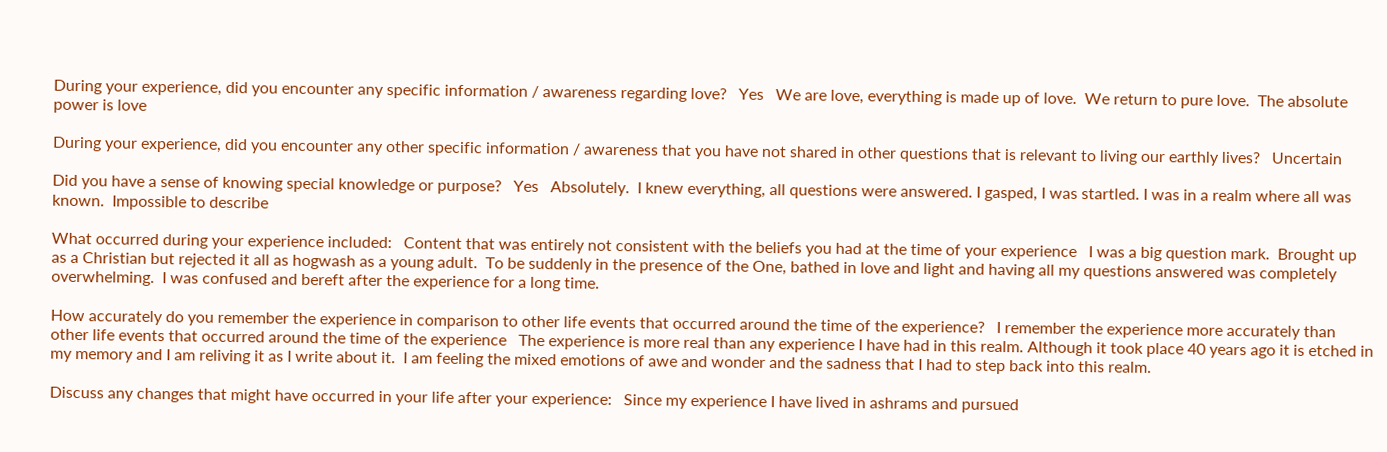During your experience, did you encounter any specific information / awareness regarding love?   Yes   We are love, everything is made up of love.  We return to pure love.  The absolute power is love

During your experience, did you encounter any other specific information / awareness that you have not shared in other questions that is relevant to living our earthly lives?   Uncertain

Did you have a sense of knowing special knowledge or purpose?   Yes   Absolutely.  I knew everything, all questions were answered. I gasped, I was startled. I was in a realm where all was known.  Impossible to describe

What occurred during your experience included:   Content that was entirely not consistent with the beliefs you had at the time of your experience   I was a big question mark.  Brought up as a Christian but rejected it all as hogwash as a young adult.  To be suddenly in the presence of the One, bathed in love and light and having all my questions answered was completely overwhelming.  I was confused and bereft after the experience for a long time.

How accurately do you remember the experience in comparison to other life events that occurred around the time of the experience?   I remember the experience more accurately than other life events that occurred around the time of the experience   The experience is more real than any experience I have had in this realm. Although it took place 40 years ago it is etched in my memory and I am reliving it as I write about it.  I am feeling the mixed emotions of awe and wonder and the sadness that I had to step back into this realm.

Discuss any changes that might have occurred in your life after your experience:   Since my experience I have lived in ashrams and pursued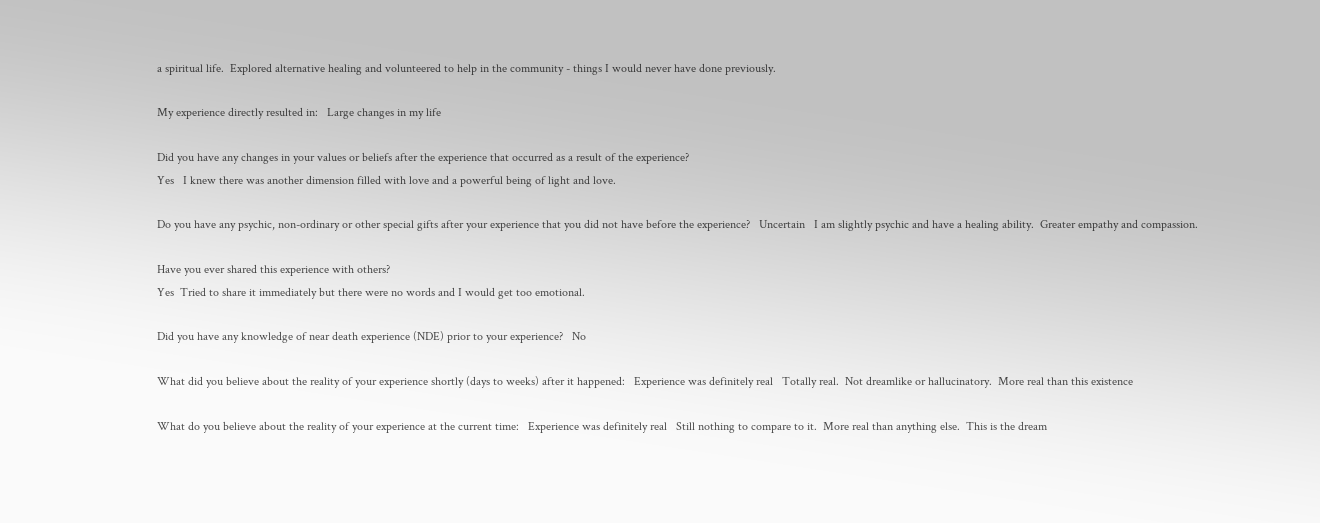a spiritual life.  Explored alternative healing and volunteered to help in the community - things I would never have done previously.

My experience directly resulted in:   Large changes in my life

Did you have any changes in your values or beliefs after the experience that occurred as a result of the experience?
Yes   I knew there was another dimension filled with love and a powerful being of light and love.

Do you have any psychic, non-ordinary or other special gifts after your experience that you did not have before the experience?   Uncertain   I am slightly psychic and have a healing ability.  Greater empathy and compassion.

Have you ever shared this experience with others?
Yes  Tried to share it immediately but there were no words and I would get too emotional.

Did you have any knowledge of near death experience (NDE) prior to your experience?   No

What did you believe about the reality of your experience shortly (days to weeks) after it happened:   Experience was definitely real   Totally real.  Not dreamlike or hallucinatory.  More real than this existence

What do you believe about the reality of your experience at the current time:   Experience was definitely real   Still nothing to compare to it.  More real than anything else.  This is the dream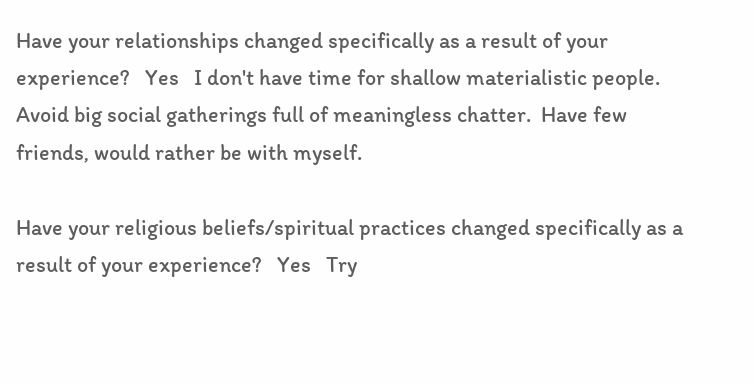Have your relationships changed specifically as a result of your experience?   Yes   I don't have time for shallow materialistic people.  Avoid big social gatherings full of meaningless chatter.  Have few friends, would rather be with myself.

Have your religious beliefs/spiritual practices changed specifically as a result of your experience?   Yes   Try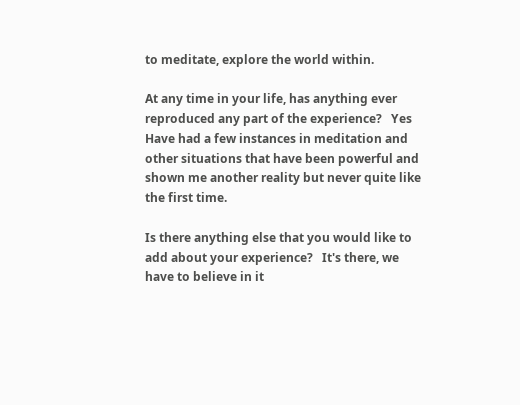to meditate, explore the world within.

At any time in your life, has anything ever reproduced any part of the experience?   Yes   Have had a few instances in meditation and other situations that have been powerful and shown me another reality but never quite like the first time.

Is there anything else that you would like to add about your experience?   It's there, we have to believe in it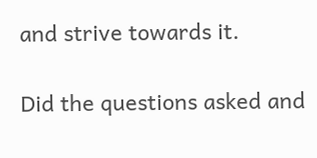and strive towards it.

Did the questions asked and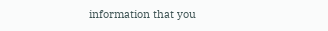information that you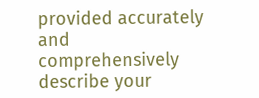provided accurately and comprehensively describe your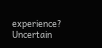experience?   Uncertain